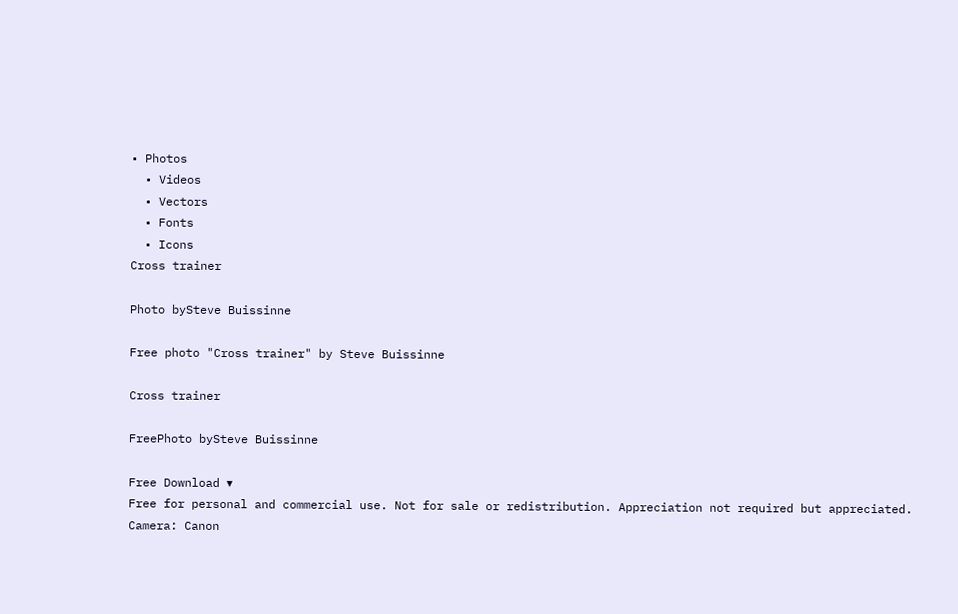• Photos
  • Videos
  • Vectors
  • Fonts
  • Icons
Cross trainer

Photo bySteve Buissinne

Free photo "Cross trainer" by Steve Buissinne

Cross trainer

FreePhoto bySteve Buissinne

Free Download ▾
Free for personal and commercial use. Not for sale or redistribution. Appreciation not required but appreciated.
Camera: Canon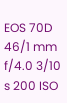EOS 70D 46/1 mm f/4.0 3/10 s 200 ISO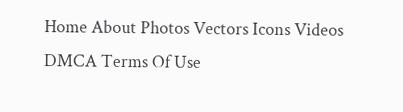Home About Photos Vectors Icons Videos DMCA Terms Of Use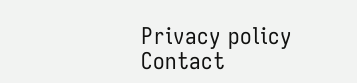Privacy policy Contact